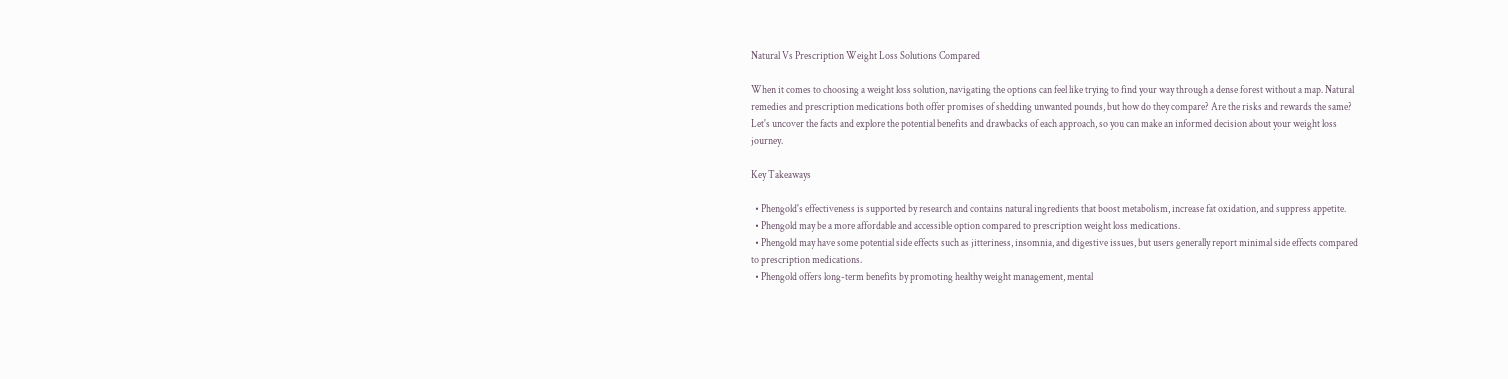Natural Vs Prescription Weight Loss Solutions Compared

When it comes to choosing a weight loss solution, navigating the options can feel like trying to find your way through a dense forest without a map. Natural remedies and prescription medications both offer promises of shedding unwanted pounds, but how do they compare? Are the risks and rewards the same? Let's uncover the facts and explore the potential benefits and drawbacks of each approach, so you can make an informed decision about your weight loss journey.

Key Takeaways

  • Phengold's effectiveness is supported by research and contains natural ingredients that boost metabolism, increase fat oxidation, and suppress appetite.
  • Phengold may be a more affordable and accessible option compared to prescription weight loss medications.
  • Phengold may have some potential side effects such as jitteriness, insomnia, and digestive issues, but users generally report minimal side effects compared to prescription medications.
  • Phengold offers long-term benefits by promoting healthy weight management, mental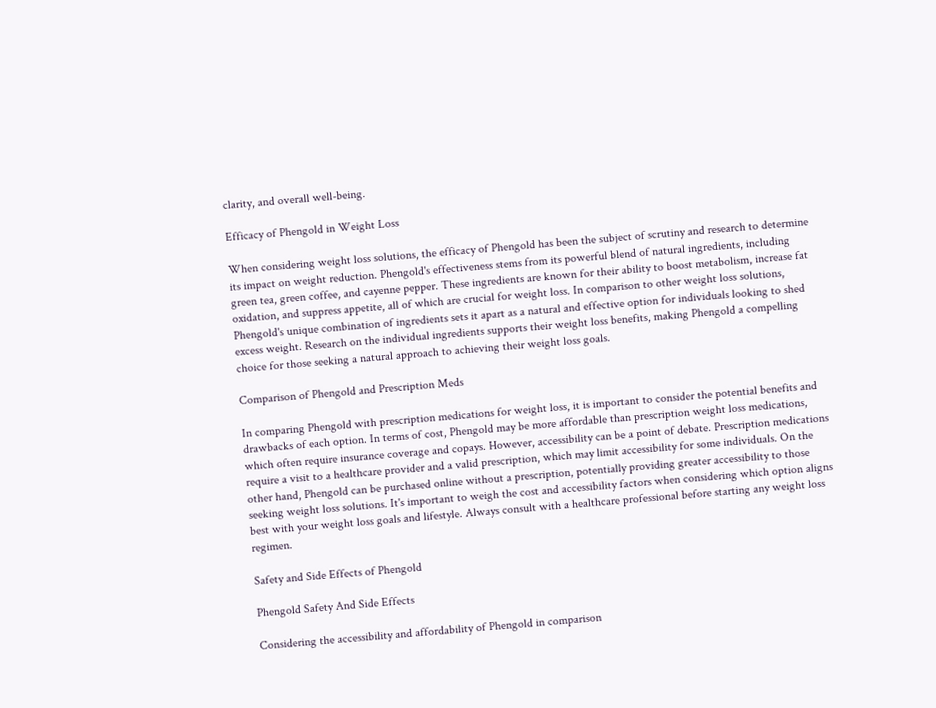clarity, and overall well-being.

Efficacy of Phengold in Weight Loss

When considering weight loss solutions, the efficacy of Phengold has been the subject of scrutiny and research to determine its impact on weight reduction. Phengold's effectiveness stems from its powerful blend of natural ingredients, including green tea, green coffee, and cayenne pepper. These ingredients are known for their ability to boost metabolism, increase fat oxidation, and suppress appetite, all of which are crucial for weight loss. In comparison to other weight loss solutions, Phengold's unique combination of ingredients sets it apart as a natural and effective option for individuals looking to shed excess weight. Research on the individual ingredients supports their weight loss benefits, making Phengold a compelling choice for those seeking a natural approach to achieving their weight loss goals.

Comparison of Phengold and Prescription Meds

In comparing Phengold with prescription medications for weight loss, it is important to consider the potential benefits and drawbacks of each option. In terms of cost, Phengold may be more affordable than prescription weight loss medications, which often require insurance coverage and copays. However, accessibility can be a point of debate. Prescription medications require a visit to a healthcare provider and a valid prescription, which may limit accessibility for some individuals. On the other hand, Phengold can be purchased online without a prescription, potentially providing greater accessibility to those seeking weight loss solutions. It's important to weigh the cost and accessibility factors when considering which option aligns best with your weight loss goals and lifestyle. Always consult with a healthcare professional before starting any weight loss regimen.

Safety and Side Effects of Phengold

Phengold Safety And Side Effects

Considering the accessibility and affordability of Phengold in comparison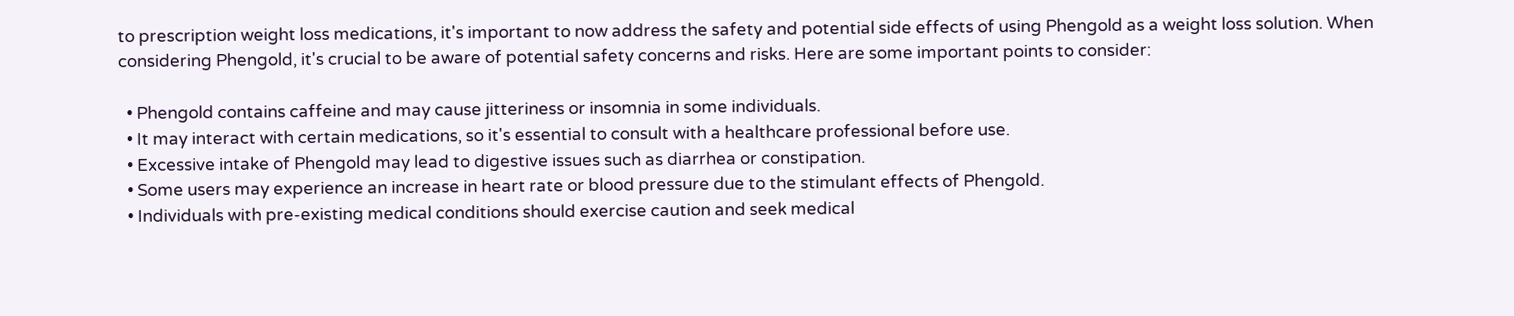to prescription weight loss medications, it's important to now address the safety and potential side effects of using Phengold as a weight loss solution. When considering Phengold, it's crucial to be aware of potential safety concerns and risks. Here are some important points to consider:

  • Phengold contains caffeine and may cause jitteriness or insomnia in some individuals.
  • It may interact with certain medications, so it's essential to consult with a healthcare professional before use.
  • Excessive intake of Phengold may lead to digestive issues such as diarrhea or constipation.
  • Some users may experience an increase in heart rate or blood pressure due to the stimulant effects of Phengold.
  • Individuals with pre-existing medical conditions should exercise caution and seek medical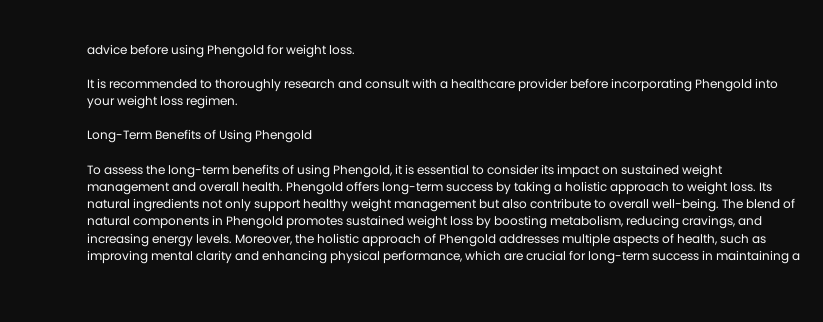advice before using Phengold for weight loss.

It is recommended to thoroughly research and consult with a healthcare provider before incorporating Phengold into your weight loss regimen.

Long-Term Benefits of Using Phengold

To assess the long-term benefits of using Phengold, it is essential to consider its impact on sustained weight management and overall health. Phengold offers long-term success by taking a holistic approach to weight loss. Its natural ingredients not only support healthy weight management but also contribute to overall well-being. The blend of natural components in Phengold promotes sustained weight loss by boosting metabolism, reducing cravings, and increasing energy levels. Moreover, the holistic approach of Phengold addresses multiple aspects of health, such as improving mental clarity and enhancing physical performance, which are crucial for long-term success in maintaining a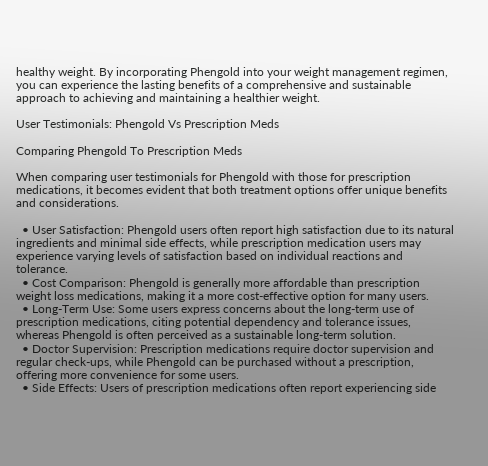healthy weight. By incorporating Phengold into your weight management regimen, you can experience the lasting benefits of a comprehensive and sustainable approach to achieving and maintaining a healthier weight.

User Testimonials: Phengold Vs Prescription Meds

Comparing Phengold To Prescription Meds

When comparing user testimonials for Phengold with those for prescription medications, it becomes evident that both treatment options offer unique benefits and considerations.

  • User Satisfaction: Phengold users often report high satisfaction due to its natural ingredients and minimal side effects, while prescription medication users may experience varying levels of satisfaction based on individual reactions and tolerance.
  • Cost Comparison: Phengold is generally more affordable than prescription weight loss medications, making it a more cost-effective option for many users.
  • Long-Term Use: Some users express concerns about the long-term use of prescription medications, citing potential dependency and tolerance issues, whereas Phengold is often perceived as a sustainable long-term solution.
  • Doctor Supervision: Prescription medications require doctor supervision and regular check-ups, while Phengold can be purchased without a prescription, offering more convenience for some users.
  • Side Effects: Users of prescription medications often report experiencing side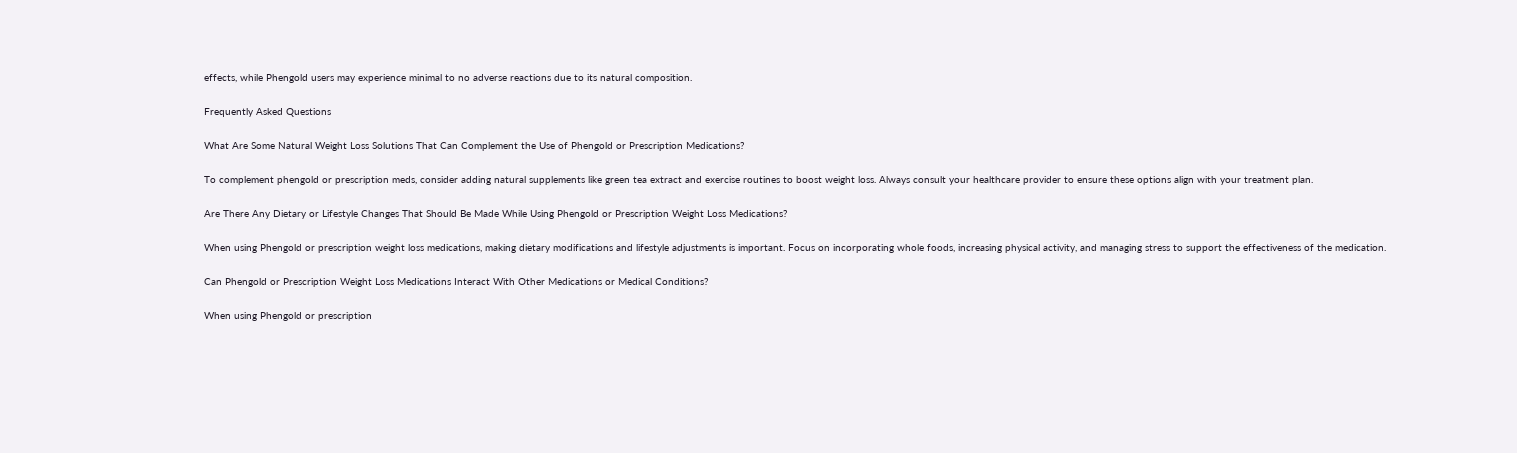effects, while Phengold users may experience minimal to no adverse reactions due to its natural composition.

Frequently Asked Questions

What Are Some Natural Weight Loss Solutions That Can Complement the Use of Phengold or Prescription Medications?

To complement phengold or prescription meds, consider adding natural supplements like green tea extract and exercise routines to boost weight loss. Always consult your healthcare provider to ensure these options align with your treatment plan.

Are There Any Dietary or Lifestyle Changes That Should Be Made While Using Phengold or Prescription Weight Loss Medications?

When using Phengold or prescription weight loss medications, making dietary modifications and lifestyle adjustments is important. Focus on incorporating whole foods, increasing physical activity, and managing stress to support the effectiveness of the medication.

Can Phengold or Prescription Weight Loss Medications Interact With Other Medications or Medical Conditions?

When using Phengold or prescription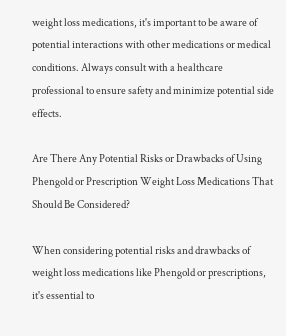weight loss medications, it's important to be aware of potential interactions with other medications or medical conditions. Always consult with a healthcare professional to ensure safety and minimize potential side effects.

Are There Any Potential Risks or Drawbacks of Using Phengold or Prescription Weight Loss Medications That Should Be Considered?

When considering potential risks and drawbacks of weight loss medications like Phengold or prescriptions, it's essential to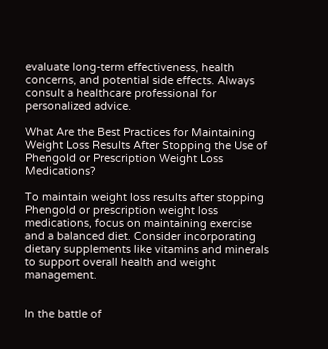evaluate long-term effectiveness, health concerns, and potential side effects. Always consult a healthcare professional for personalized advice.

What Are the Best Practices for Maintaining Weight Loss Results After Stopping the Use of Phengold or Prescription Weight Loss Medications?

To maintain weight loss results after stopping Phengold or prescription weight loss medications, focus on maintaining exercise and a balanced diet. Consider incorporating dietary supplements like vitamins and minerals to support overall health and weight management.


In the battle of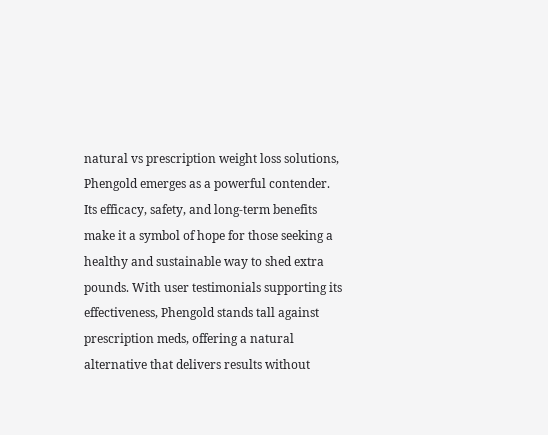natural vs prescription weight loss solutions, Phengold emerges as a powerful contender. Its efficacy, safety, and long-term benefits make it a symbol of hope for those seeking a healthy and sustainable way to shed extra pounds. With user testimonials supporting its effectiveness, Phengold stands tall against prescription meds, offering a natural alternative that delivers results without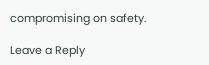compromising on safety.

Leave a Reply